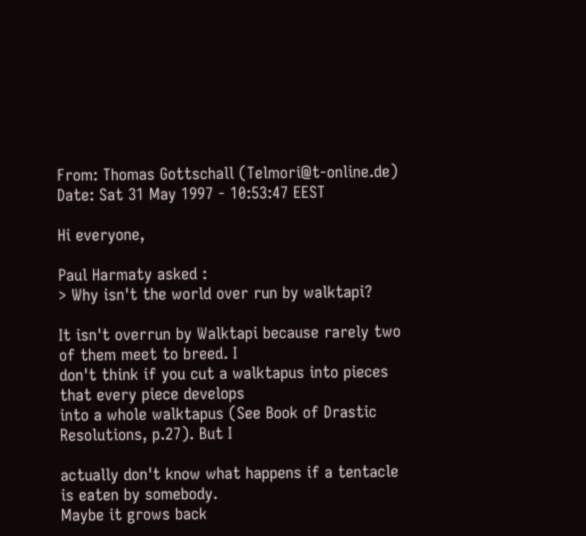From: Thomas Gottschall (Telmori@t-online.de)
Date: Sat 31 May 1997 - 10:53:47 EEST

Hi everyone,

Paul Harmaty asked :
> Why isn't the world over run by walktapi?

It isn't overrun by Walktapi because rarely two of them meet to breed. I
don't think if you cut a walktapus into pieces that every piece develops
into a whole walktapus (See Book of Drastic Resolutions, p.27). But I

actually don't know what happens if a tentacle is eaten by somebody.
Maybe it grows back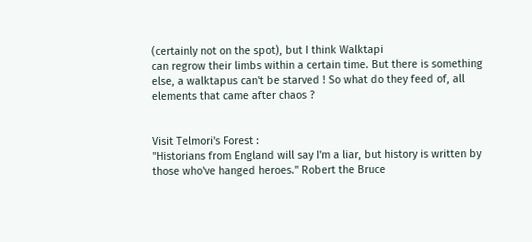(certainly not on the spot), but I think Walktapi
can regrow their limbs within a certain time. But there is something
else, a walktapus can't be starved ! So what do they feed of, all
elements that came after chaos ?


Visit Telmori's Forest :
"Historians from England will say I'm a liar, but history is written by
those who've hanged heroes." Robert the Bruce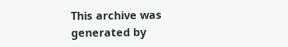This archive was generated by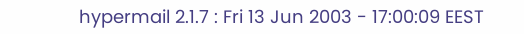hypermail 2.1.7 : Fri 13 Jun 2003 - 17:00:09 EEST